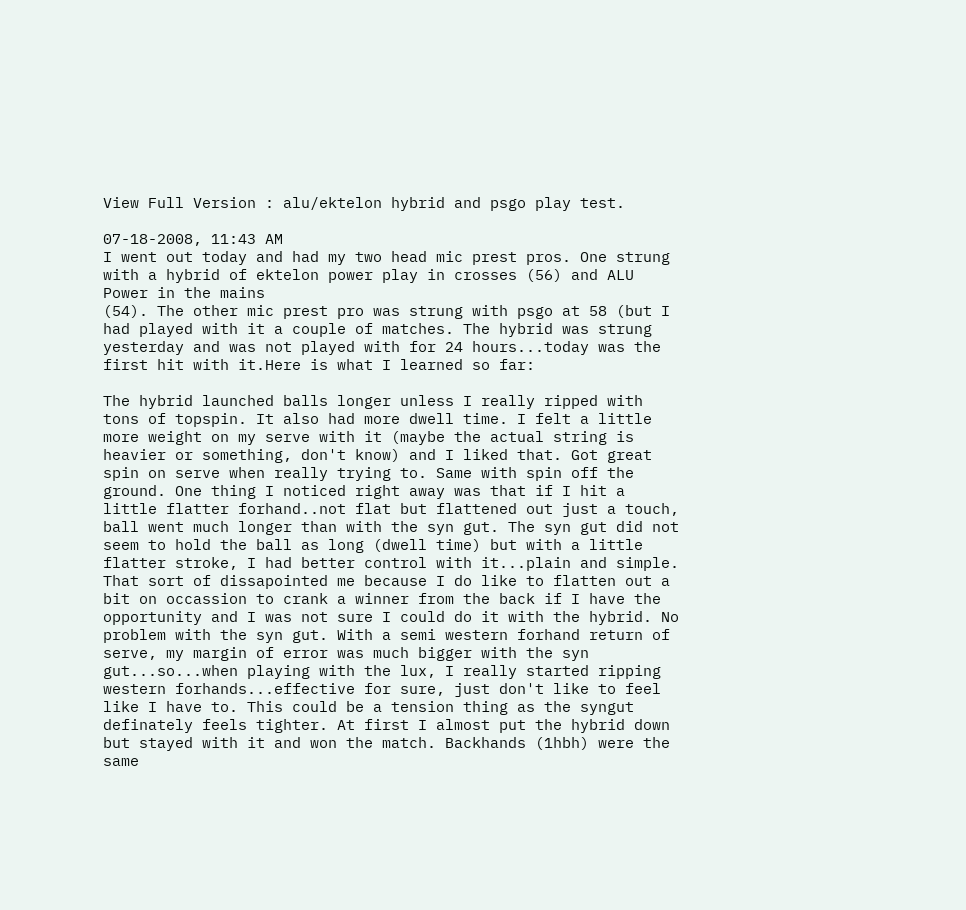View Full Version : alu/ektelon hybrid and psgo play test.

07-18-2008, 11:43 AM
I went out today and had my two head mic prest pros. One strung with a hybrid of ektelon power play in crosses (56) and ALU Power in the mains
(54). The other mic prest pro was strung with psgo at 58 (but I had played with it a couple of matches. The hybrid was strung yesterday and was not played with for 24 hours...today was the first hit with it.Here is what I learned so far:

The hybrid launched balls longer unless I really ripped with tons of topspin. It also had more dwell time. I felt a little more weight on my serve with it (maybe the actual string is heavier or something, don't know) and I liked that. Got great spin on serve when really trying to. Same with spin off the ground. One thing I noticed right away was that if I hit a little flatter forhand..not flat but flattened out just a touch, ball went much longer than with the syn gut. The syn gut did not seem to hold the ball as long (dwell time) but with a little flatter stroke, I had better control with it...plain and simple. That sort of dissapointed me because I do like to flatten out a bit on occassion to crank a winner from the back if I have the opportunity and I was not sure I could do it with the hybrid. No problem with the syn gut. With a semi western forhand return of serve, my margin of error was much bigger with the syn gut...so...when playing with the lux, I really started ripping western forhands...effective for sure, just don't like to feel like I have to. This could be a tension thing as the syngut definately feels tighter. At first I almost put the hybrid down but stayed with it and won the match. Backhands (1hbh) were the same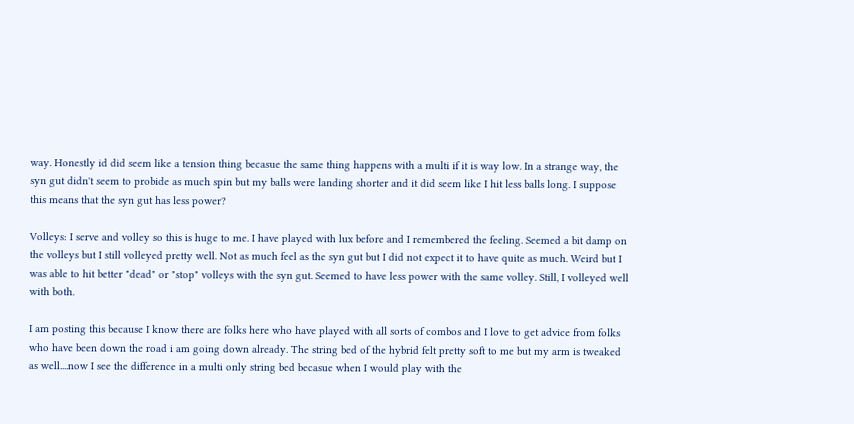way. Honestly id did seem like a tension thing becasue the same thing happens with a multi if it is way low. In a strange way, the syn gut didn't seem to probide as much spin but my balls were landing shorter and it did seem like I hit less balls long. I suppose this means that the syn gut has less power?

Volleys: I serve and volley so this is huge to me. I have played with lux before and I remembered the feeling. Seemed a bit damp on the volleys but I still volleyed pretty well. Not as much feel as the syn gut but I did not expect it to have quite as much. Weird but I was able to hit better "dead" or "stop" volleys with the syn gut. Seemed to have less power with the same volley. Still, I volleyed well with both.

I am posting this because I know there are folks here who have played with all sorts of combos and I love to get advice from folks who have been down the road i am going down already. The string bed of the hybrid felt pretty soft to me but my arm is tweaked as well....now I see the difference in a multi only string bed becasue when I would play with the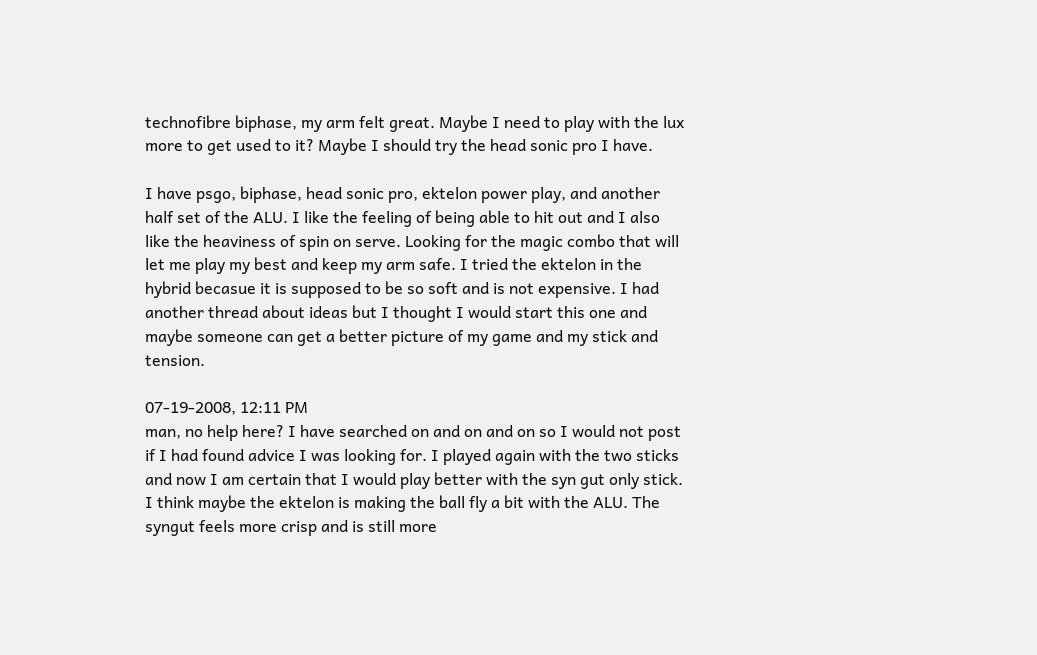technofibre biphase, my arm felt great. Maybe I need to play with the lux more to get used to it? Maybe I should try the head sonic pro I have.

I have psgo, biphase, head sonic pro, ektelon power play, and another half set of the ALU. I like the feeling of being able to hit out and I also like the heaviness of spin on serve. Looking for the magic combo that will let me play my best and keep my arm safe. I tried the ektelon in the hybrid becasue it is supposed to be so soft and is not expensive. I had another thread about ideas but I thought I would start this one and maybe someone can get a better picture of my game and my stick and tension.

07-19-2008, 12:11 PM
man, no help here? I have searched on and on and on so I would not post if I had found advice I was looking for. I played again with the two sticks and now I am certain that I would play better with the syn gut only stick. I think maybe the ektelon is making the ball fly a bit with the ALU. The syngut feels more crisp and is still more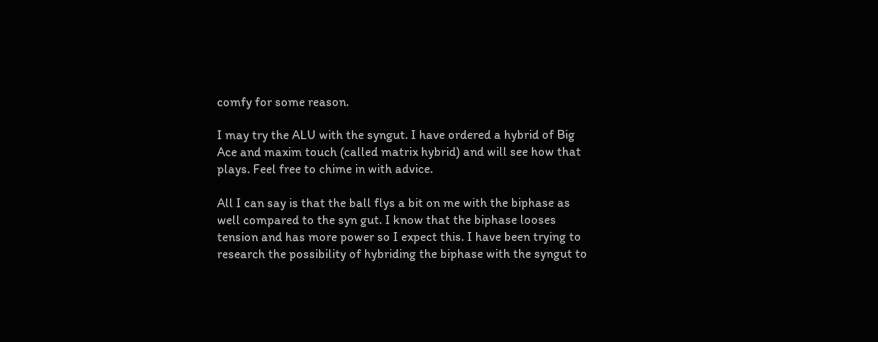comfy for some reason.

I may try the ALU with the syngut. I have ordered a hybrid of Big Ace and maxim touch (called matrix hybrid) and will see how that plays. Feel free to chime in with advice.

All I can say is that the ball flys a bit on me with the biphase as well compared to the syn gut. I know that the biphase looses tension and has more power so I expect this. I have been trying to research the possibility of hybriding the biphase with the syngut to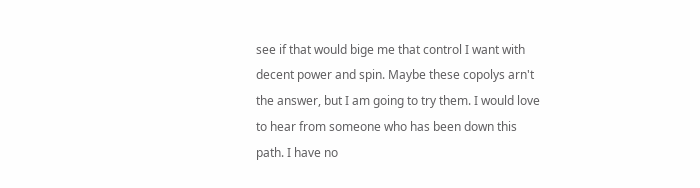see if that would bige me that control I want with decent power and spin. Maybe these copolys arn't the answer, but I am going to try them. I would love to hear from someone who has been down this path. I have no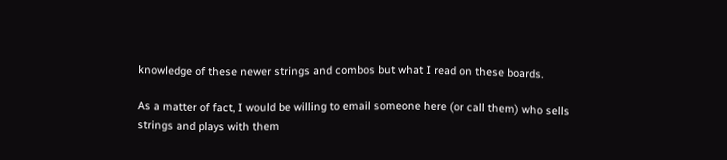knowledge of these newer strings and combos but what I read on these boards.

As a matter of fact, I would be willing to email someone here (or call them) who sells strings and plays with them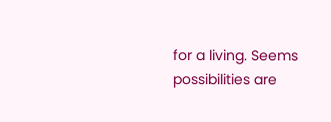for a living. Seems possibilities are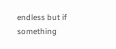endless but if something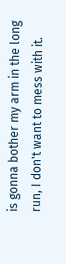is gonna bother my arm in the long run, I don't want to mess with it.